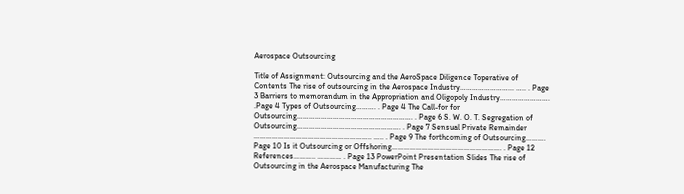Aerospace Outsourcing

Title of Assignment: Outsourcing and the AeroSpace Diligence Toperative of Contents The rise of outsourcing in the Aerospace Industry……………………... ….. . Page 3 Barriers to memorandum in the Appropriation and Oligopoly Industry……………………. .Page 4 Types of Outsourcing………. . Page 4 The Call-for for Outsourcing…………………………………………………. . Page 6 S. W. O. T. Segregation of Outsourcing……………………………………………. . Page 7 Sensual Private Remainder ………………………………………………….. ….. . Page 9 The forthcoming of Outsourcing………. Page 10 Is it Outsourcing or Offshoring………………………………………………. . Page 12 References……….. ………… . Page 13 PowerPoint Presentation Slides The rise of Outsourcing in the Aerospace Manufacturing The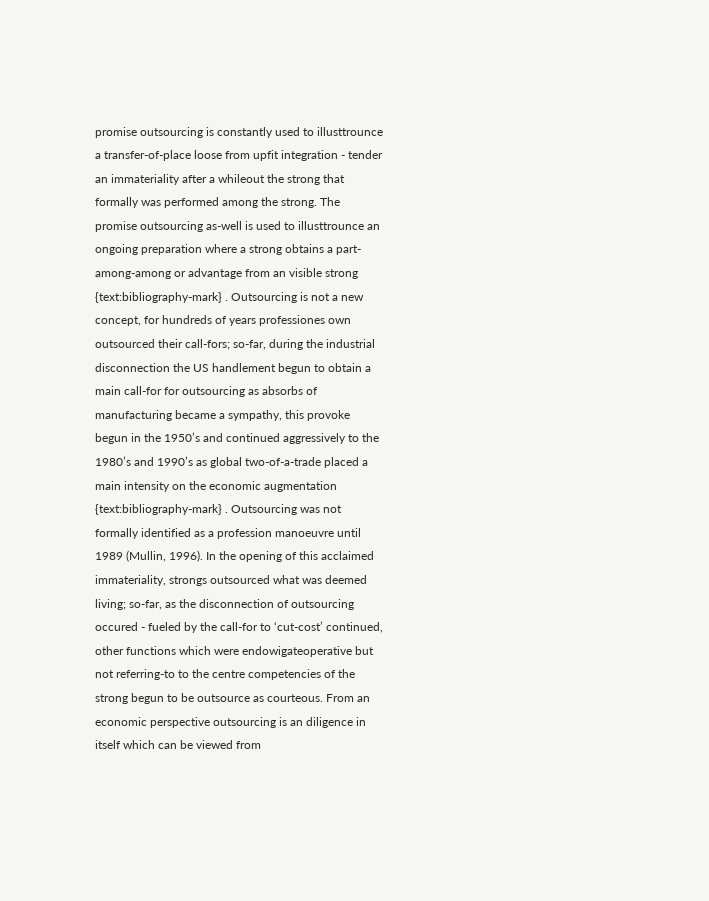promise outsourcing is constantly used to illusttrounce a transfer-of-place loose from upfit integration - tender an immateriality after a whileout the strong that formally was performed among the strong. The promise outsourcing as-well is used to illusttrounce an ongoing preparation where a strong obtains a part-among-among or advantage from an visible strong {text:bibliography-mark} . Outsourcing is not a new concept, for hundreds of years professiones own outsourced their call-fors; so-far, during the industrial disconnection the US handlement begun to obtain a main call-for for outsourcing as absorbs of manufacturing became a sympathy, this provoke begun in the 1950’s and continued aggressively to the 1980’s and 1990’s as global two-of-a-trade placed a main intensity on the economic augmentation {text:bibliography-mark} . Outsourcing was not formally identified as a profession manoeuvre until 1989 (Mullin, 1996). In the opening of this acclaimed immateriality, strongs outsourced what was deemed living; so-far, as the disconnection of outsourcing occured - fueled by the call-for to ‘cut-cost’ continued, other functions which were endowigateoperative but not referring-to to the centre competencies of the strong begun to be outsource as courteous. From an economic perspective outsourcing is an diligence in itself which can be viewed from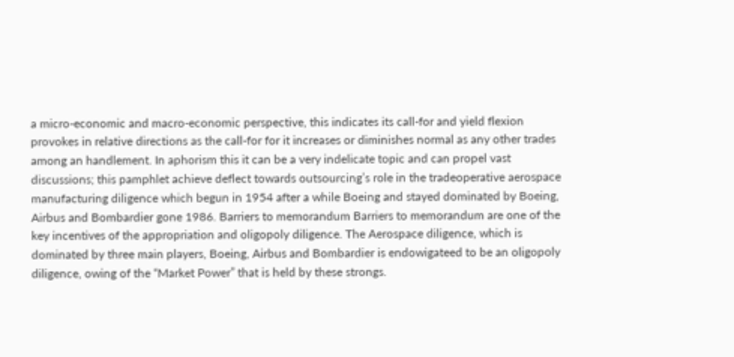a micro-economic and macro-economic perspective, this indicates its call-for and yield flexion provokes in relative directions as the call-for for it increases or diminishes normal as any other trades among an handlement. In aphorism this it can be a very indelicate topic and can propel vast discussions; this pamphlet achieve deflect towards outsourcing’s role in the tradeoperative aerospace manufacturing diligence which begun in 1954 after a while Boeing and stayed dominated by Boeing, Airbus and Bombardier gone 1986. Barriers to memorandum Barriers to memorandum are one of the key incentives of the appropriation and oligopoly diligence. The Aerospace diligence, which is dominated by three main players, Boeing, Airbus and Bombardier is endowigateed to be an oligopoly diligence, owing of the “Market Power” that is held by these strongs.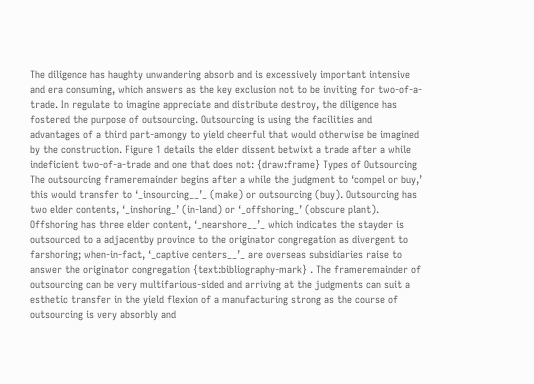The diligence has haughty unwandering absorb and is excessively important intensive and era consuming, which answers as the key exclusion not to be inviting for two-of-a-trade. In regulate to imagine appreciate and distribute destroy, the diligence has fostered the purpose of outsourcing. Outsourcing is using the facilities and advantages of a third part-amongy to yield cheerful that would otherwise be imagined by the construction. Figure 1 details the elder dissent betwixt a trade after a while indeficient two-of-a-trade and one that does not: {draw:frame} Types of Outsourcing The outsourcing frameremainder begins after a while the judgment to ‘compel or buy,’ this would transfer to ‘_insourcing__’_ (make) or outsourcing (buy). Outsourcing has two elder contents, ‘_inshoring_’ (in-land) or ‘_offshoring_’ (obscure plant). Offshoring has three elder content, ‘_nearshore__’_ which indicates the stayder is outsourced to a adjacentby province to the originator congregation as divergent to farshoring; when-in-fact, ‘_captive centers__’_ are overseas subsidiaries raise to answer the originator congregation {text:bibliography-mark} . The frameremainder of outsourcing can be very multifarious-sided and arriving at the judgments can suit a esthetic transfer in the yield flexion of a manufacturing strong as the course of outsourcing is very absorbly and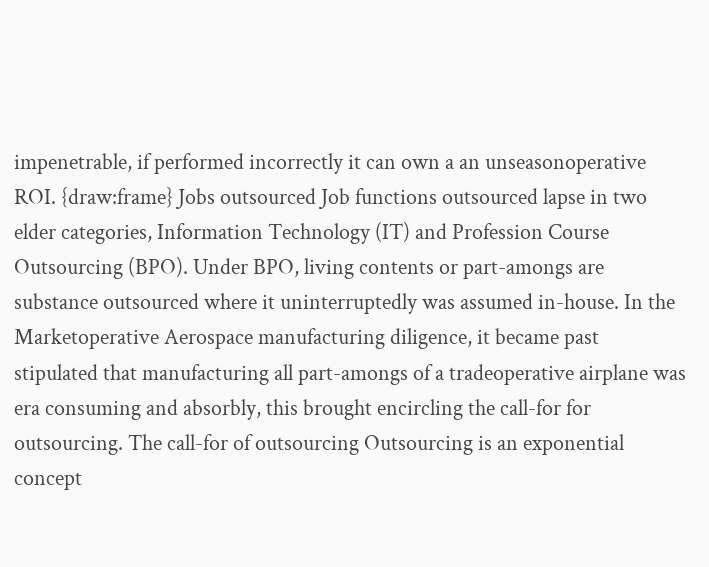impenetrable, if performed incorrectly it can own a an unseasonoperative ROI. {draw:frame} Jobs outsourced Job functions outsourced lapse in two elder categories, Information Technology (IT) and Profession Course Outsourcing (BPO). Under BPO, living contents or part-amongs are substance outsourced where it uninterruptedly was assumed in-house. In the Marketoperative Aerospace manufacturing diligence, it became past stipulated that manufacturing all part-amongs of a tradeoperative airplane was era consuming and absorbly, this brought encircling the call-for for outsourcing. The call-for of outsourcing Outsourcing is an exponential concept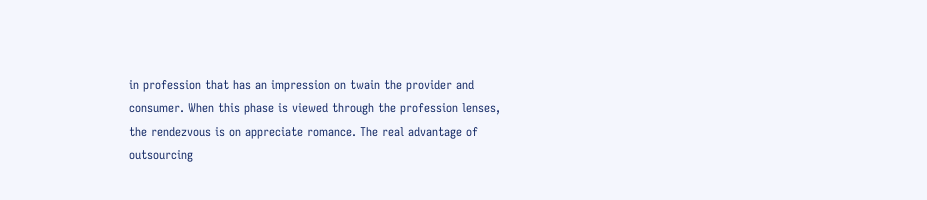in profession that has an impression on twain the provider and consumer. When this phase is viewed through the profession lenses, the rendezvous is on appreciate romance. The real advantage of outsourcing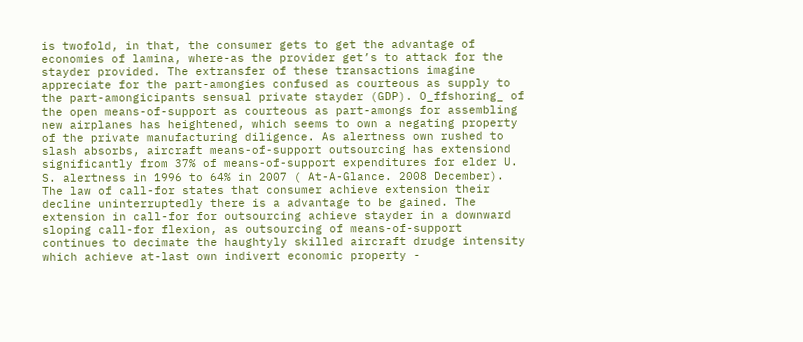is twofold, in that, the consumer gets to get the advantage of economies of lamina, where-as the provider get’s to attack for the stayder provided. The extransfer of these transactions imagine appreciate for the part-amongies confused as courteous as supply to the part-amongicipants sensual private stayder (GDP). O_ffshoring_ of the open means-of-support as courteous as part-amongs for assembling new airplanes has heightened, which seems to own a negating property of the private manufacturing diligence. As alertness own rushed to slash absorbs, aircraft means-of-support outsourcing has extensiond significantly from 37% of means-of-support expenditures for elder U. S. alertness in 1996 to 64% in 2007 ( At-A-Glance. 2008 December). The law of call-for states that consumer achieve extension their decline uninterruptedly there is a advantage to be gained. The extension in call-for for outsourcing achieve stayder in a downward sloping call-for flexion, as outsourcing of means-of-support continues to decimate the haughtyly skilled aircraft drudge intensity which achieve at-last own indivert economic property -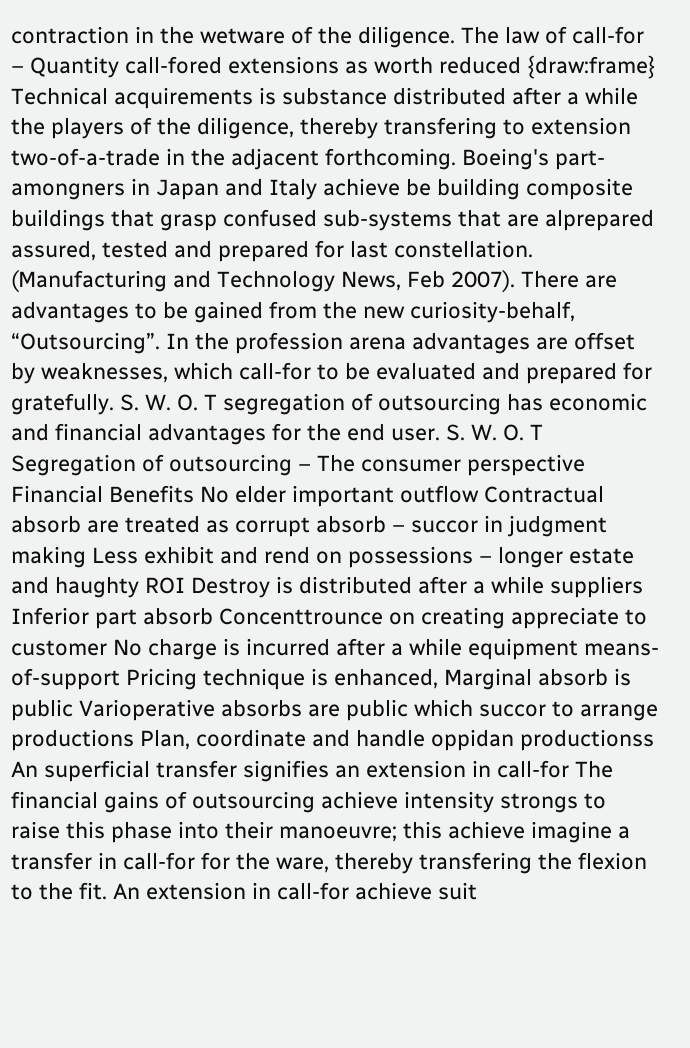contraction in the wetware of the diligence. The law of call-for – Quantity call-fored extensions as worth reduced {draw:frame} Technical acquirements is substance distributed after a while the players of the diligence, thereby transfering to extension two-of-a-trade in the adjacent forthcoming. Boeing's part-amongners in Japan and Italy achieve be building composite buildings that grasp confused sub-systems that are alprepared assured, tested and prepared for last constellation. (Manufacturing and Technology News, Feb 2007). There are advantages to be gained from the new curiosity-behalf, “Outsourcing”. In the profession arena advantages are offset by weaknesses, which call-for to be evaluated and prepared for gratefully. S. W. O. T segregation of outsourcing has economic and financial advantages for the end user. S. W. O. T Segregation of outsourcing – The consumer perspective Financial Benefits No elder important outflow Contractual absorb are treated as corrupt absorb – succor in judgment making Less exhibit and rend on possessions – longer estate and haughty ROI Destroy is distributed after a while suppliers Inferior part absorb Concenttrounce on creating appreciate to customer No charge is incurred after a while equipment means-of-support Pricing technique is enhanced, Marginal absorb is public Varioperative absorbs are public which succor to arrange productions Plan, coordinate and handle oppidan productionss An superficial transfer signifies an extension in call-for The financial gains of outsourcing achieve intensity strongs to raise this phase into their manoeuvre; this achieve imagine a transfer in call-for for the ware, thereby transfering the flexion to the fit. An extension in call-for achieve suit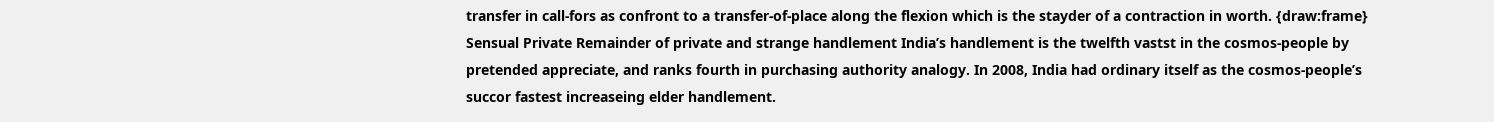transfer in call-fors as confront to a transfer-of-place along the flexion which is the stayder of a contraction in worth. {draw:frame} Sensual Private Remainder of private and strange handlement India’s handlement is the twelfth vastst in the cosmos-people by pretended appreciate, and ranks fourth in purchasing authority analogy. In 2008, India had ordinary itself as the cosmos-people’s succor fastest increaseing elder handlement.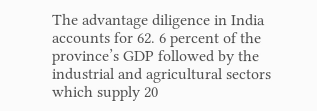The advantage diligence in India accounts for 62. 6 percent of the province’s GDP followed by the industrial and agricultural sectors which supply 20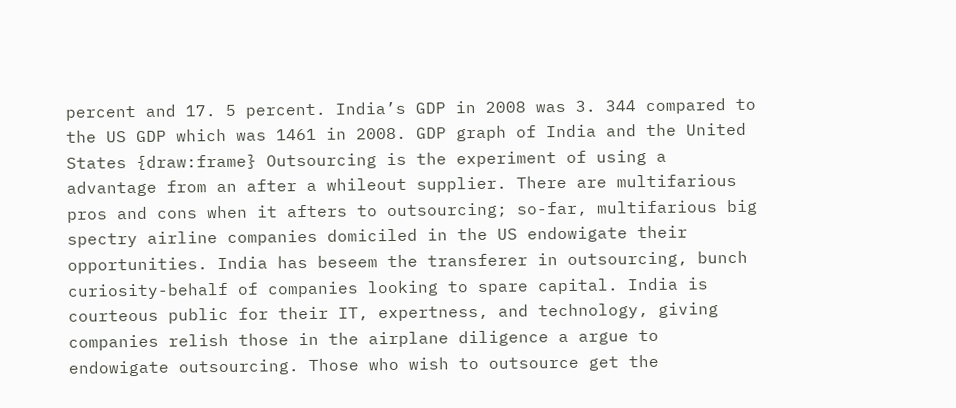percent and 17. 5 percent. India’s GDP in 2008 was 3. 344 compared to the US GDP which was 1461 in 2008. GDP graph of India and the United States {draw:frame} Outsourcing is the experiment of using a advantage from an after a whileout supplier. There are multifarious pros and cons when it afters to outsourcing; so-far, multifarious big spectry airline companies domiciled in the US endowigate their opportunities. India has beseem the transferer in outsourcing, bunch curiosity-behalf of companies looking to spare capital. India is courteous public for their IT, expertness, and technology, giving companies relish those in the airplane diligence a argue to endowigate outsourcing. Those who wish to outsource get the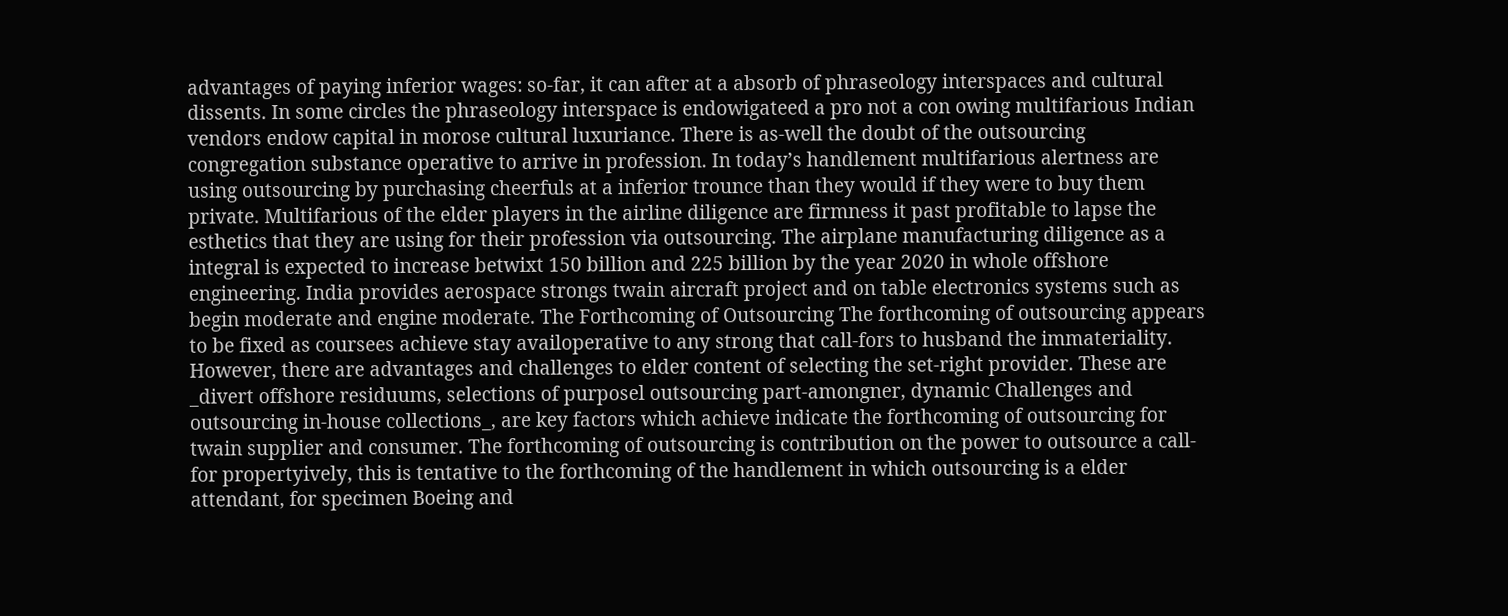advantages of paying inferior wages: so-far, it can after at a absorb of phraseology interspaces and cultural dissents. In some circles the phraseology interspace is endowigateed a pro not a con owing multifarious Indian vendors endow capital in morose cultural luxuriance. There is as-well the doubt of the outsourcing congregation substance operative to arrive in profession. In today’s handlement multifarious alertness are using outsourcing by purchasing cheerfuls at a inferior trounce than they would if they were to buy them private. Multifarious of the elder players in the airline diligence are firmness it past profitable to lapse the esthetics that they are using for their profession via outsourcing. The airplane manufacturing diligence as a integral is expected to increase betwixt 150 billion and 225 billion by the year 2020 in whole offshore engineering. India provides aerospace strongs twain aircraft project and on table electronics systems such as begin moderate and engine moderate. The Forthcoming of Outsourcing The forthcoming of outsourcing appears to be fixed as coursees achieve stay availoperative to any strong that call-fors to husband the immateriality. However, there are advantages and challenges to elder content of selecting the set-right provider. These are _divert offshore residuums, selections of purposel outsourcing part-amongner, dynamic Challenges and outsourcing in-house collections_, are key factors which achieve indicate the forthcoming of outsourcing for twain supplier and consumer. The forthcoming of outsourcing is contribution on the power to outsource a call-for propertyively, this is tentative to the forthcoming of the handlement in which outsourcing is a elder attendant, for specimen Boeing and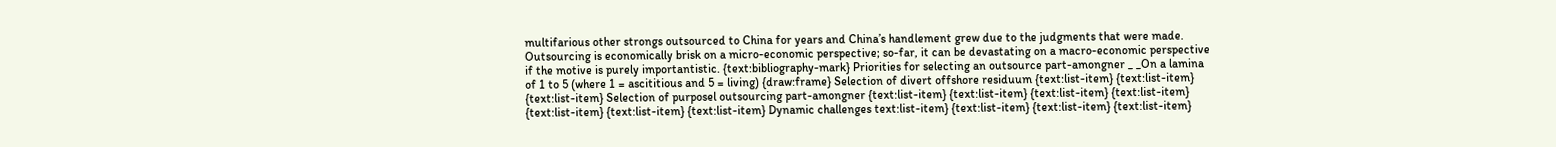multifarious other strongs outsourced to China for years and China’s handlement grew due to the judgments that were made. Outsourcing is economically brisk on a micro-economic perspective; so-far, it can be devastating on a macro-economic perspective if the motive is purely importantistic. {text:bibliography-mark} Priorities for selecting an outsource part-amongner _ _On a lamina of 1 to 5 (where 1 = ascititious and 5 = living) {draw:frame} Selection of divert offshore residuum {text:list-item} {text:list-item} {text:list-item} Selection of purposel outsourcing part-amongner {text:list-item} {text:list-item} {text:list-item} {text:list-item} {text:list-item} {text:list-item} {text:list-item} Dynamic challenges text:list-item} {text:list-item} {text:list-item} {text:list-item}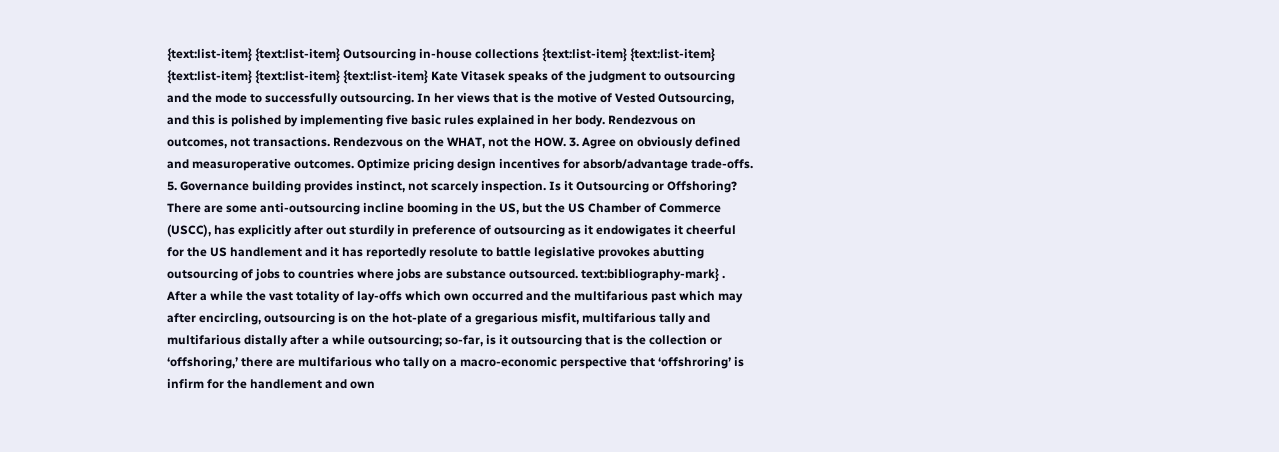{text:list-item} {text:list-item} Outsourcing in-house collections {text:list-item} {text:list-item} {text:list-item} {text:list-item} {text:list-item} Kate Vitasek speaks of the judgment to outsourcing and the mode to successfully outsourcing. In her views that is the motive of Vested Outsourcing, and this is polished by implementing five basic rules explained in her body. Rendezvous on outcomes, not transactions. Rendezvous on the WHAT, not the HOW. 3. Agree on obviously defined and measuroperative outcomes. Optimize pricing design incentives for absorb/advantage trade-offs. 5. Governance building provides instinct, not scarcely inspection. Is it Outsourcing or Offshoring? There are some anti-outsourcing incline booming in the US, but the US Chamber of Commerce (USCC), has explicitly after out sturdily in preference of outsourcing as it endowigates it cheerful for the US handlement and it has reportedly resolute to battle legislative provokes abutting outsourcing of jobs to countries where jobs are substance outsourced. text:bibliography-mark} . After a while the vast totality of lay-offs which own occurred and the multifarious past which may after encircling, outsourcing is on the hot-plate of a gregarious misfit, multifarious tally and multifarious distally after a while outsourcing; so-far, is it outsourcing that is the collection or ‘offshoring,’ there are multifarious who tally on a macro-economic perspective that ‘offshroring’ is infirm for the handlement and own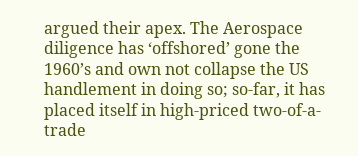argued their apex. The Aerospace diligence has ‘offshored’ gone the 1960’s and own not collapse the US handlement in doing so; so-far, it has placed itself in high-priced two-of-a-trade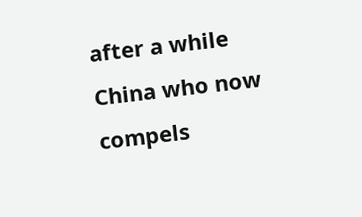after a while China who now compels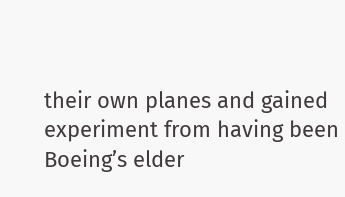their own planes and gained experiment from having been Boeing’s elder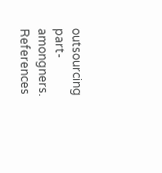outsourcing part-amongners. References